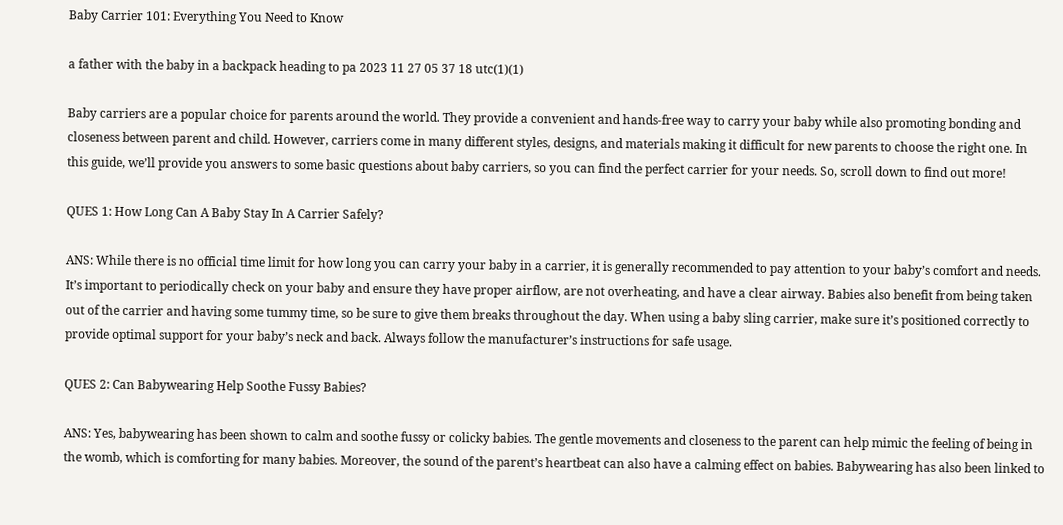Baby Carrier 101: Everything You Need to Know

a father with the baby in a backpack heading to pa 2023 11 27 05 37 18 utc(1)(1)

Baby carriers are a popular choice for parents around the world. They provide a convenient and hands-free way to carry your baby while also promoting bonding and closeness between parent and child. However, carriers come in many different styles, designs, and materials making it difficult for new parents to choose the right one. In this guide, we’ll provide you answers to some basic questions about baby carriers, so you can find the perfect carrier for your needs. So, scroll down to find out more!

QUES 1: How Long Can A Baby Stay In A Carrier Safely?

ANS: While there is no official time limit for how long you can carry your baby in a carrier, it is generally recommended to pay attention to your baby’s comfort and needs. It’s important to periodically check on your baby and ensure they have proper airflow, are not overheating, and have a clear airway. Babies also benefit from being taken out of the carrier and having some tummy time, so be sure to give them breaks throughout the day. When using a baby sling carrier, make sure it’s positioned correctly to provide optimal support for your baby’s neck and back. Always follow the manufacturer’s instructions for safe usage.

QUES 2: Can Babywearing Help Soothe Fussy Babies?

ANS: Yes, babywearing has been shown to calm and soothe fussy or colicky babies. The gentle movements and closeness to the parent can help mimic the feeling of being in the womb, which is comforting for many babies. Moreover, the sound of the parent’s heartbeat can also have a calming effect on babies. Babywearing has also been linked to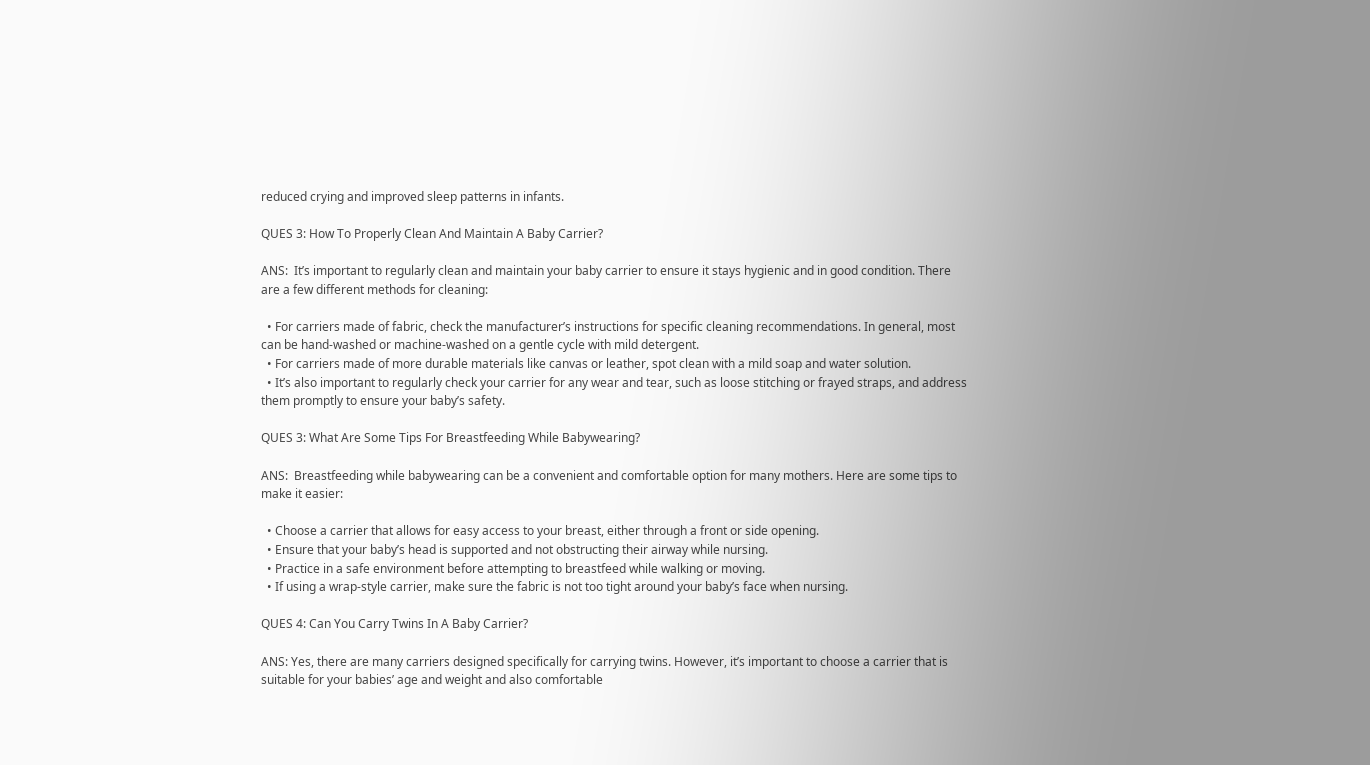reduced crying and improved sleep patterns in infants.

QUES 3: How To Properly Clean And Maintain A Baby Carrier?

ANS:  It’s important to regularly clean and maintain your baby carrier to ensure it stays hygienic and in good condition. There are a few different methods for cleaning:

  • For carriers made of fabric, check the manufacturer’s instructions for specific cleaning recommendations. In general, most can be hand-washed or machine-washed on a gentle cycle with mild detergent.
  • For carriers made of more durable materials like canvas or leather, spot clean with a mild soap and water solution.
  • It’s also important to regularly check your carrier for any wear and tear, such as loose stitching or frayed straps, and address them promptly to ensure your baby’s safety.

QUES 3: What Are Some Tips For Breastfeeding While Babywearing?

ANS:  Breastfeeding while babywearing can be a convenient and comfortable option for many mothers. Here are some tips to make it easier:

  • Choose a carrier that allows for easy access to your breast, either through a front or side opening.
  • Ensure that your baby’s head is supported and not obstructing their airway while nursing.
  • Practice in a safe environment before attempting to breastfeed while walking or moving.
  • If using a wrap-style carrier, make sure the fabric is not too tight around your baby’s face when nursing.

QUES 4: Can You Carry Twins In A Baby Carrier?

ANS: Yes, there are many carriers designed specifically for carrying twins. However, it’s important to choose a carrier that is suitable for your babies’ age and weight and also comfortable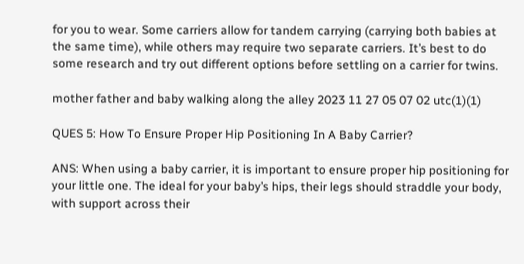for you to wear. Some carriers allow for tandem carrying (carrying both babies at the same time), while others may require two separate carriers. It’s best to do some research and try out different options before settling on a carrier for twins.

mother father and baby walking along the alley 2023 11 27 05 07 02 utc(1)(1)

QUES 5: How To Ensure Proper Hip Positioning In A Baby Carrier?

ANS: When using a baby carrier, it is important to ensure proper hip positioning for your little one. The ideal for your baby’s hips, their legs should straddle your body, with support across their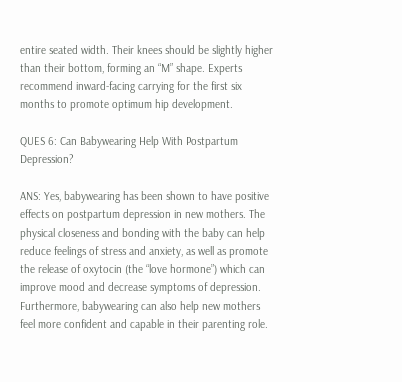entire seated width. Their knees should be slightly higher than their bottom, forming an “M” shape. Experts recommend inward-facing carrying for the first six months to promote optimum hip development.

QUES 6: Can Babywearing Help With Postpartum Depression?

ANS: Yes, babywearing has been shown to have positive effects on postpartum depression in new mothers. The physical closeness and bonding with the baby can help reduce feelings of stress and anxiety, as well as promote the release of oxytocin (the “love hormone”) which can improve mood and decrease symptoms of depression. Furthermore, babywearing can also help new mothers feel more confident and capable in their parenting role.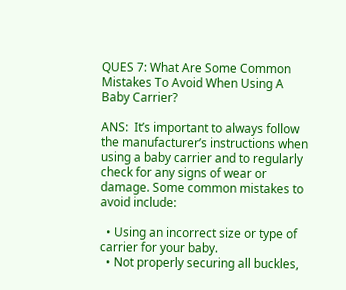QUES 7: What Are Some Common Mistakes To Avoid When Using A Baby Carrier?

ANS:  It’s important to always follow the manufacturer’s instructions when using a baby carrier and to regularly check for any signs of wear or damage. Some common mistakes to avoid include:

  • Using an incorrect size or type of carrier for your baby.
  • Not properly securing all buckles,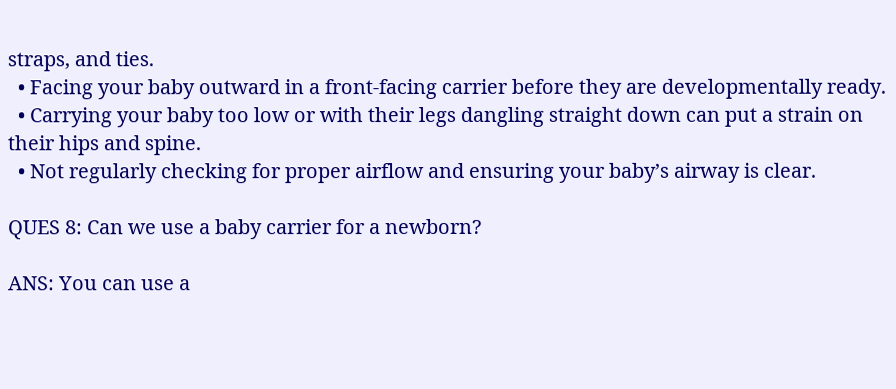straps, and ties.
  • Facing your baby outward in a front-facing carrier before they are developmentally ready.
  • Carrying your baby too low or with their legs dangling straight down can put a strain on their hips and spine.
  • Not regularly checking for proper airflow and ensuring your baby’s airway is clear.

QUES 8: Can we use a baby carrier for a newborn?

ANS: You can use a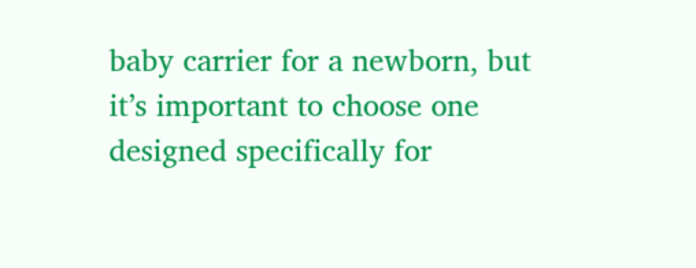baby carrier for a newborn, but it’s important to choose one designed specifically for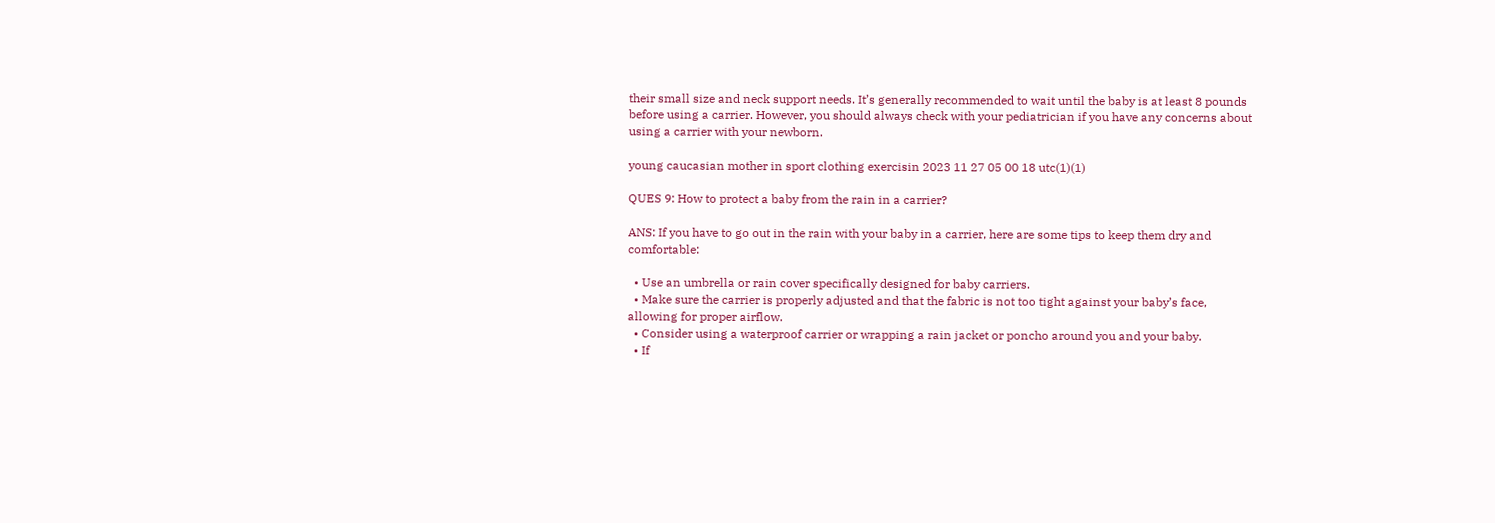their small size and neck support needs. It’s generally recommended to wait until the baby is at least 8 pounds before using a carrier. However, you should always check with your pediatrician if you have any concerns about using a carrier with your newborn.

young caucasian mother in sport clothing exercisin 2023 11 27 05 00 18 utc(1)(1)

QUES 9: How to protect a baby from the rain in a carrier?

ANS: If you have to go out in the rain with your baby in a carrier, here are some tips to keep them dry and comfortable:

  • Use an umbrella or rain cover specifically designed for baby carriers.
  • Make sure the carrier is properly adjusted and that the fabric is not too tight against your baby’s face, allowing for proper airflow.
  • Consider using a waterproof carrier or wrapping a rain jacket or poncho around you and your baby.
  • If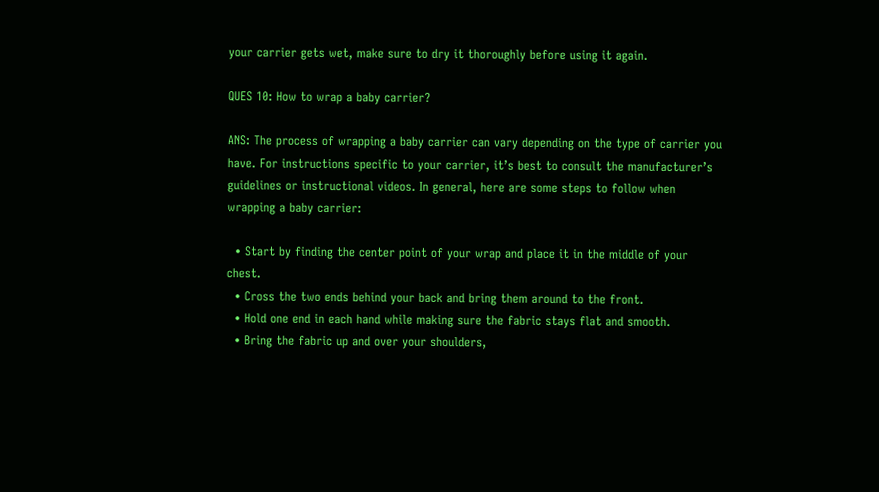your carrier gets wet, make sure to dry it thoroughly before using it again.

QUES 10: How to wrap a baby carrier?

ANS: The process of wrapping a baby carrier can vary depending on the type of carrier you have. For instructions specific to your carrier, it’s best to consult the manufacturer’s guidelines or instructional videos. In general, here are some steps to follow when wrapping a baby carrier:

  • Start by finding the center point of your wrap and place it in the middle of your chest.
  • Cross the two ends behind your back and bring them around to the front.
  • Hold one end in each hand while making sure the fabric stays flat and smooth.
  • Bring the fabric up and over your shoulders,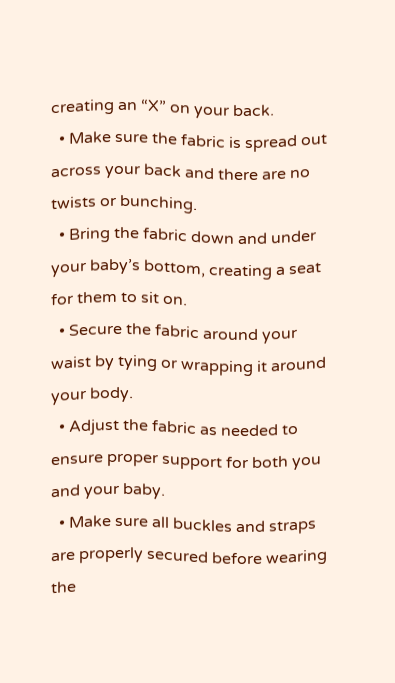creating an “X” on your back.
  • Make sure the fabric is spread out across your back and there are no twists or bunching.
  • Bring the fabric down and under your baby’s bottom, creating a seat for them to sit on.
  • Secure the fabric around your waist by tying or wrapping it around your body.
  • Adjust the fabric as needed to ensure proper support for both you and your baby.
  • Make sure all buckles and straps are properly secured before wearing the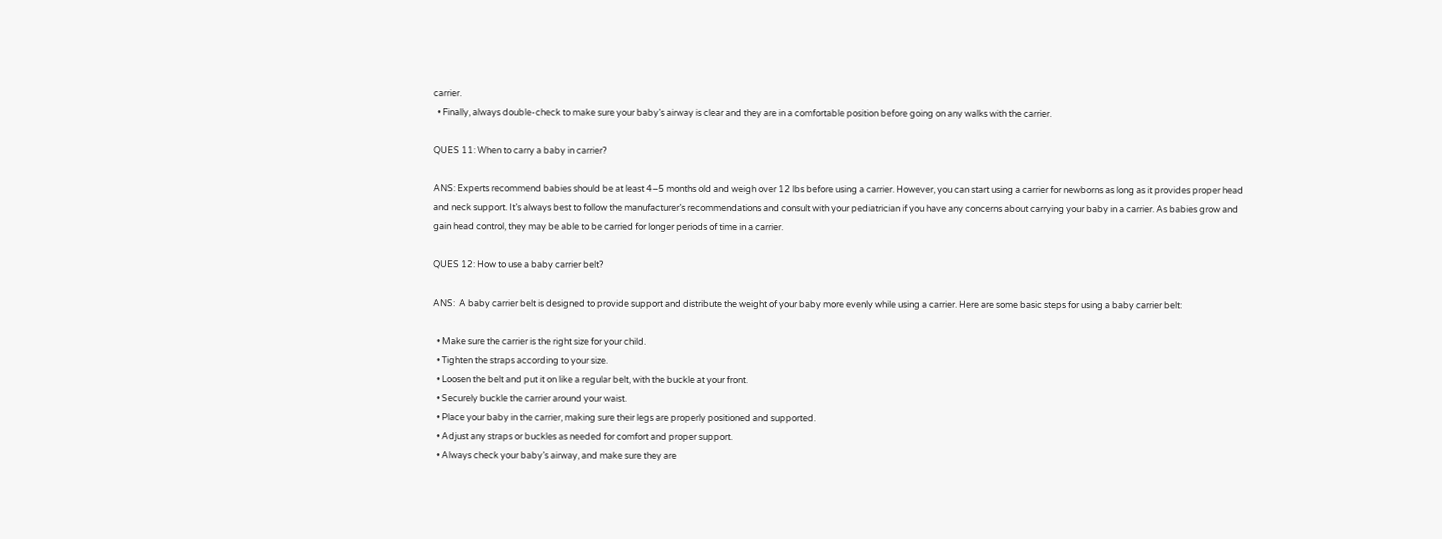carrier.
  • Finally, always double-check to make sure your baby’s airway is clear and they are in a comfortable position before going on any walks with the carrier.

QUES 11: When to carry a baby in carrier?

ANS: Experts recommend babies should be at least 4–5 months old and weigh over 12 lbs before using a carrier. However, you can start using a carrier for newborns as long as it provides proper head and neck support. It’s always best to follow the manufacturer’s recommendations and consult with your pediatrician if you have any concerns about carrying your baby in a carrier. As babies grow and gain head control, they may be able to be carried for longer periods of time in a carrier.

QUES 12: How to use a baby carrier belt?

ANS:  A baby carrier belt is designed to provide support and distribute the weight of your baby more evenly while using a carrier. Here are some basic steps for using a baby carrier belt:

  • Make sure the carrier is the right size for your child.
  • Tighten the straps according to your size.
  • Loosen the belt and put it on like a regular belt, with the buckle at your front.
  • Securely buckle the carrier around your waist.
  • Place your baby in the carrier, making sure their legs are properly positioned and supported.
  • Adjust any straps or buckles as needed for comfort and proper support.
  • Always check your baby’s airway, and make sure they are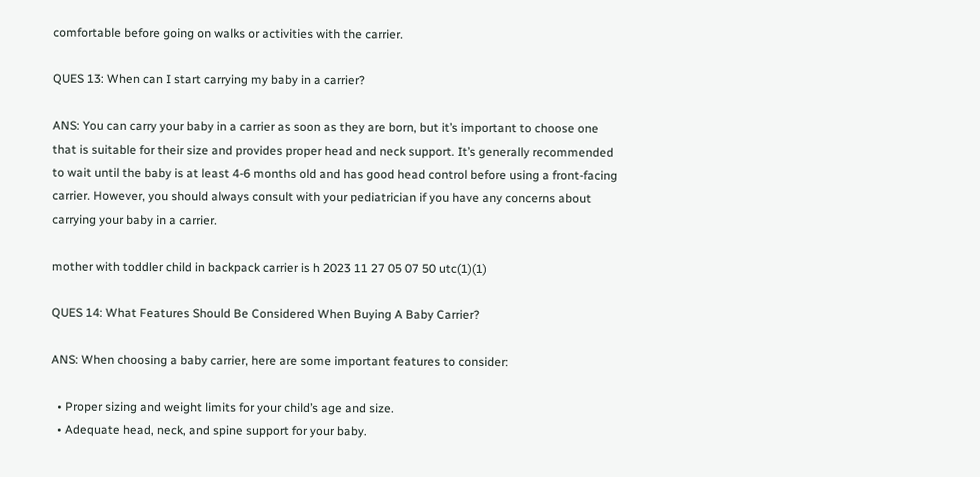comfortable before going on walks or activities with the carrier.

QUES 13: When can I start carrying my baby in a carrier?

ANS: You can carry your baby in a carrier as soon as they are born, but it’s important to choose one that is suitable for their size and provides proper head and neck support. It’s generally recommended to wait until the baby is at least 4-6 months old and has good head control before using a front-facing carrier. However, you should always consult with your pediatrician if you have any concerns about carrying your baby in a carrier.

mother with toddler child in backpack carrier is h 2023 11 27 05 07 50 utc(1)(1)

QUES 14: What Features Should Be Considered When Buying A Baby Carrier?

ANS: When choosing a baby carrier, here are some important features to consider:

  • Proper sizing and weight limits for your child’s age and size.
  • Adequate head, neck, and spine support for your baby.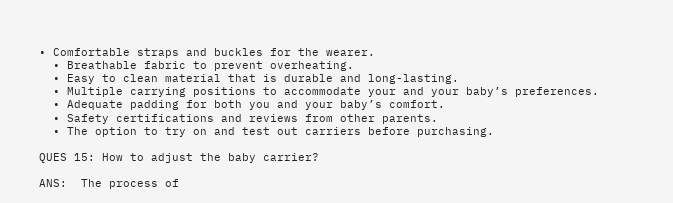• Comfortable straps and buckles for the wearer.
  • Breathable fabric to prevent overheating.
  • Easy to clean material that is durable and long-lasting.
  • Multiple carrying positions to accommodate your and your baby’s preferences.
  • Adequate padding for both you and your baby’s comfort.
  • Safety certifications and reviews from other parents.
  • The option to try on and test out carriers before purchasing.

QUES 15: How to adjust the baby carrier?

ANS:  The process of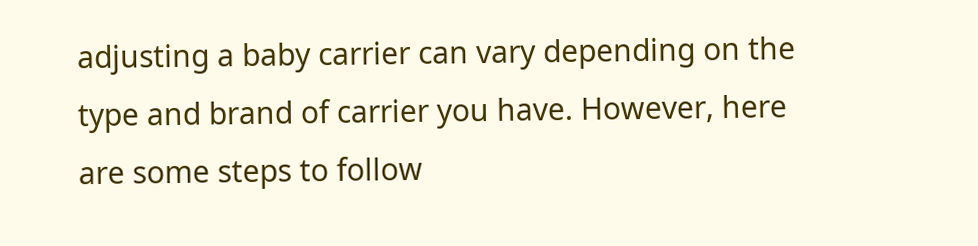adjusting a baby carrier can vary depending on the type and brand of carrier you have. However, here are some steps to follow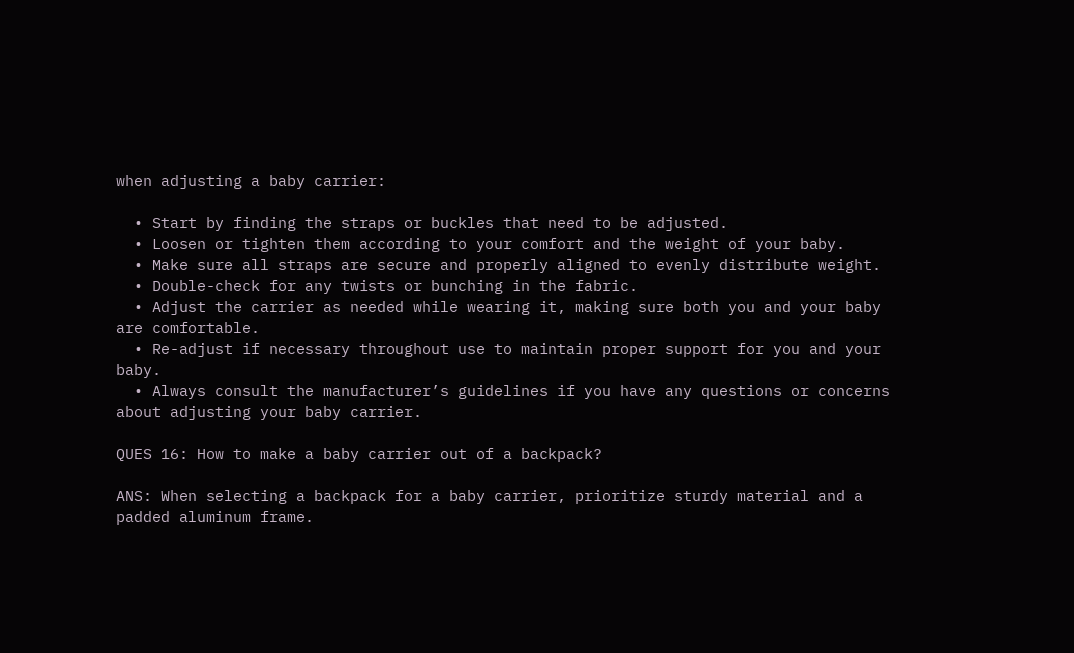when adjusting a baby carrier:

  • Start by finding the straps or buckles that need to be adjusted.
  • Loosen or tighten them according to your comfort and the weight of your baby.
  • Make sure all straps are secure and properly aligned to evenly distribute weight.
  • Double-check for any twists or bunching in the fabric.
  • Adjust the carrier as needed while wearing it, making sure both you and your baby are comfortable.
  • Re-adjust if necessary throughout use to maintain proper support for you and your baby.
  • Always consult the manufacturer’s guidelines if you have any questions or concerns about adjusting your baby carrier.

QUES 16: How to make a baby carrier out of a backpack?

ANS: When selecting a backpack for a baby carrier, prioritize sturdy material and a padded aluminum frame.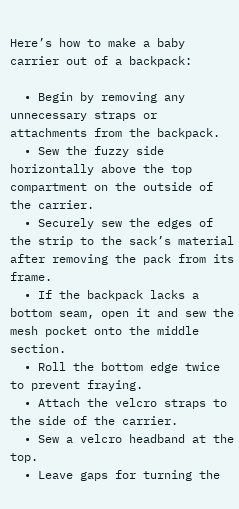Here’s how to make a baby carrier out of a backpack:

  • Begin by removing any unnecessary straps or attachments from the backpack.
  • Sew the fuzzy side horizontally above the top compartment on the outside of the carrier.
  • Securely sew the edges of the strip to the sack’s material after removing the pack from its frame.
  • If the backpack lacks a bottom seam, open it and sew the mesh pocket onto the middle section.
  • Roll the bottom edge twice to prevent fraying.
  • Attach the velcro straps to the side of the carrier.
  • Sew a velcro headband at the top.
  • Leave gaps for turning the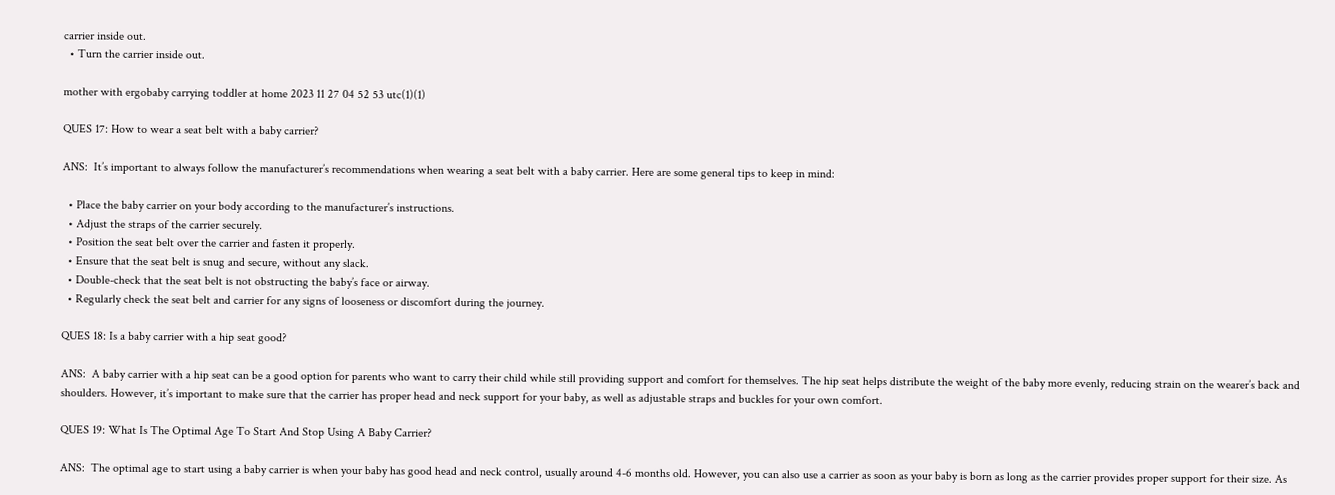carrier inside out.
  • Turn the carrier inside out.

mother with ergobaby carrying toddler at home 2023 11 27 04 52 53 utc(1)(1)

QUES 17: How to wear a seat belt with a baby carrier?

ANS:  It’s important to always follow the manufacturer’s recommendations when wearing a seat belt with a baby carrier. Here are some general tips to keep in mind:

  • Place the baby carrier on your body according to the manufacturer’s instructions.
  • Adjust the straps of the carrier securely.
  • Position the seat belt over the carrier and fasten it properly.
  • Ensure that the seat belt is snug and secure, without any slack.
  • Double-check that the seat belt is not obstructing the baby’s face or airway.
  • Regularly check the seat belt and carrier for any signs of looseness or discomfort during the journey.

QUES 18: Is a baby carrier with a hip seat good?

ANS:  A baby carrier with a hip seat can be a good option for parents who want to carry their child while still providing support and comfort for themselves. The hip seat helps distribute the weight of the baby more evenly, reducing strain on the wearer’s back and shoulders. However, it’s important to make sure that the carrier has proper head and neck support for your baby, as well as adjustable straps and buckles for your own comfort.

QUES 19: What Is The Optimal Age To Start And Stop Using A Baby Carrier?

ANS:  The optimal age to start using a baby carrier is when your baby has good head and neck control, usually around 4-6 months old. However, you can also use a carrier as soon as your baby is born as long as the carrier provides proper support for their size. As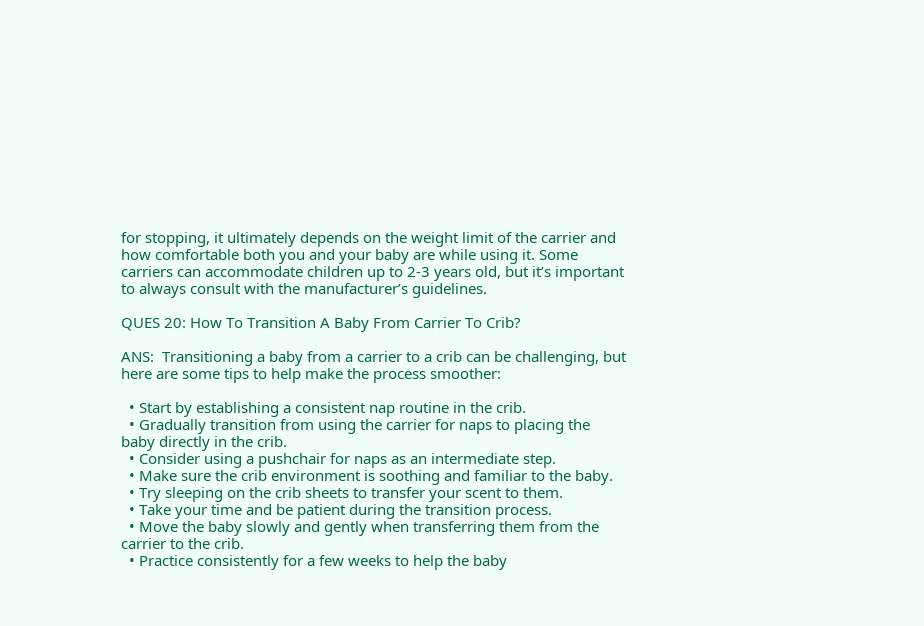for stopping, it ultimately depends on the weight limit of the carrier and how comfortable both you and your baby are while using it. Some carriers can accommodate children up to 2-3 years old, but it’s important to always consult with the manufacturer’s guidelines.

QUES 20: How To Transition A Baby From Carrier To Crib?

ANS:  Transitioning a baby from a carrier to a crib can be challenging, but here are some tips to help make the process smoother:

  • Start by establishing a consistent nap routine in the crib.
  • Gradually transition from using the carrier for naps to placing the baby directly in the crib.
  • Consider using a pushchair for naps as an intermediate step.
  • Make sure the crib environment is soothing and familiar to the baby.
  • Try sleeping on the crib sheets to transfer your scent to them.
  • Take your time and be patient during the transition process.
  • Move the baby slowly and gently when transferring them from the carrier to the crib.
  • Practice consistently for a few weeks to help the baby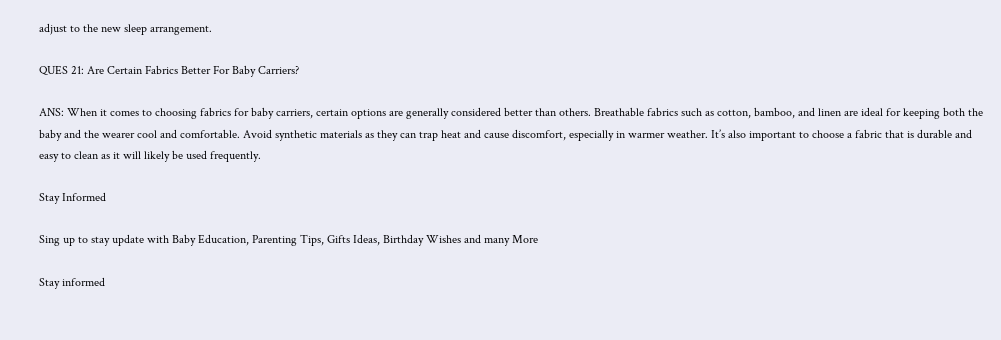adjust to the new sleep arrangement.

QUES 21: Are Certain Fabrics Better For Baby Carriers?

ANS: When it comes to choosing fabrics for baby carriers, certain options are generally considered better than others. Breathable fabrics such as cotton, bamboo, and linen are ideal for keeping both the baby and the wearer cool and comfortable. Avoid synthetic materials as they can trap heat and cause discomfort, especially in warmer weather. It’s also important to choose a fabric that is durable and easy to clean as it will likely be used frequently.

Stay Informed

Sing up to stay update with Baby Education, Parenting Tips, Gifts Ideas, Birthday Wishes and many More

Stay informed